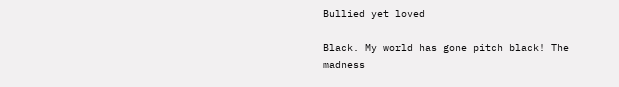Bullied yet loved

Black. My world has gone pitch black! The madness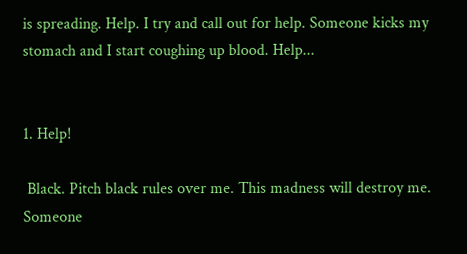is spreading. Help. I try and call out for help. Someone kicks my stomach and I start coughing up blood. Help...


1. Help!

 Black. Pitch black rules over me. This madness will destroy me. Someone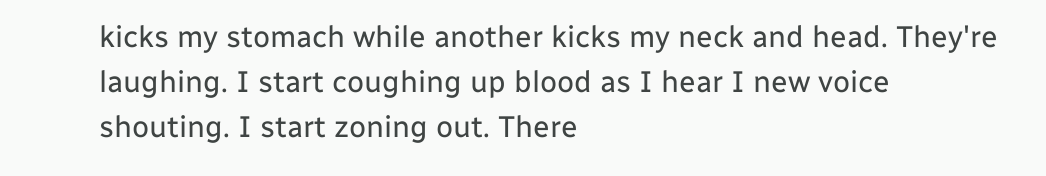kicks my stomach while another kicks my neck and head. They're laughing. I start coughing up blood as I hear I new voice shouting. I start zoning out. There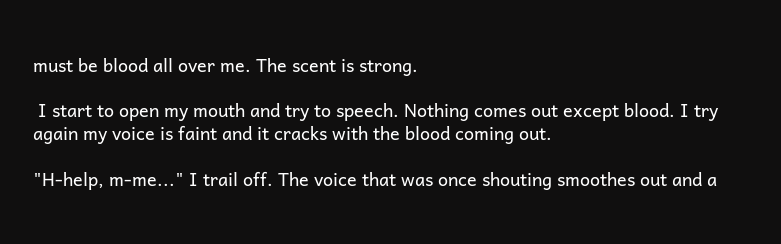must be blood all over me. The scent is strong.

 I start to open my mouth and try to speech. Nothing comes out except blood. I try again my voice is faint and it cracks with the blood coming out.

"H-help, m-me..." I trail off. The voice that was once shouting smoothes out and a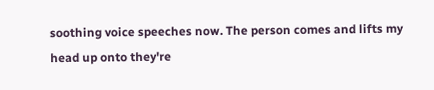soothing voice speeches now. The person comes and lifts my head up onto they're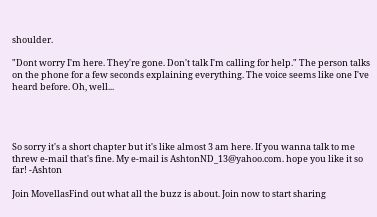shoulder.

"Dont worry I'm here. They're gone. Don't talk I'm calling for help." The person talks on the phone for a few seconds explaining everything. The voice seems like one I've heard before. Oh, well...




So sorry it's a short chapter but it's like almost 3 am here. If you wanna talk to me threw e-mail that's fine. My e-mail is AshtonND_13@yahoo.com. hope you like it so far! -Ashton

Join MovellasFind out what all the buzz is about. Join now to start sharing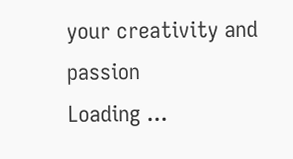your creativity and passion
Loading ...